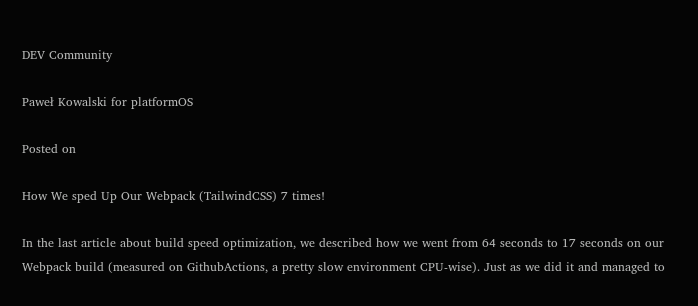DEV Community

Paweł Kowalski for platformOS

Posted on

How We sped Up Our Webpack (TailwindCSS) 7 times!

In the last article about build speed optimization, we described how we went from 64 seconds to 17 seconds on our Webpack build (measured on GithubActions, a pretty slow environment CPU-wise). Just as we did it and managed to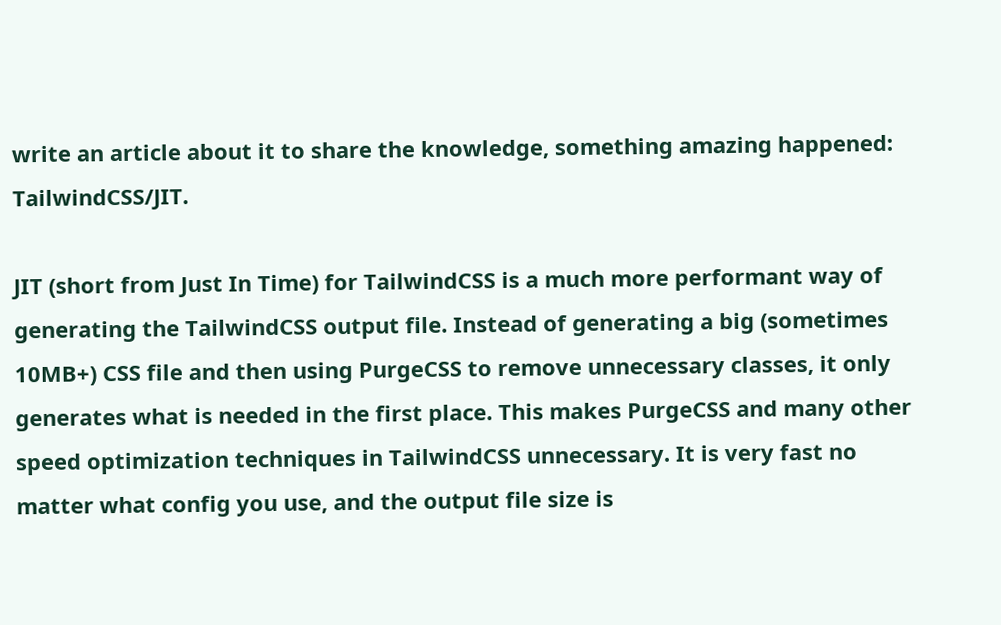write an article about it to share the knowledge, something amazing happened: TailwindCSS/JIT.

JIT (short from Just In Time) for TailwindCSS is a much more performant way of generating the TailwindCSS output file. Instead of generating a big (sometimes 10MB+) CSS file and then using PurgeCSS to remove unnecessary classes, it only generates what is needed in the first place. This makes PurgeCSS and many other speed optimization techniques in TailwindCSS unnecessary. It is very fast no matter what config you use, and the output file size is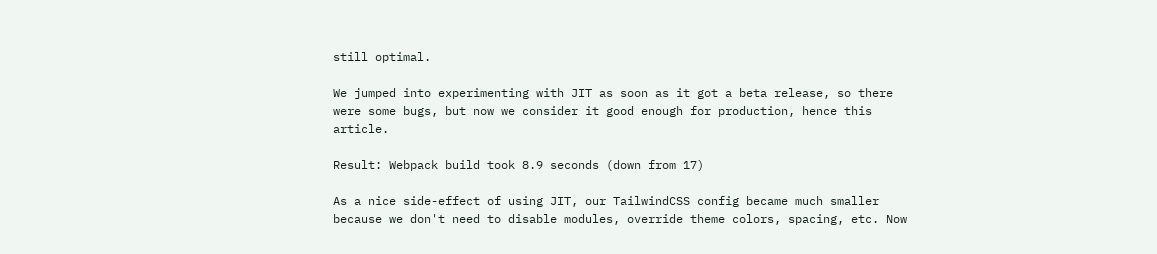still optimal.

We jumped into experimenting with JIT as soon as it got a beta release, so there were some bugs, but now we consider it good enough for production, hence this article.

Result: Webpack build took 8.9 seconds (down from 17)

As a nice side-effect of using JIT, our TailwindCSS config became much smaller because we don't need to disable modules, override theme colors, spacing, etc. Now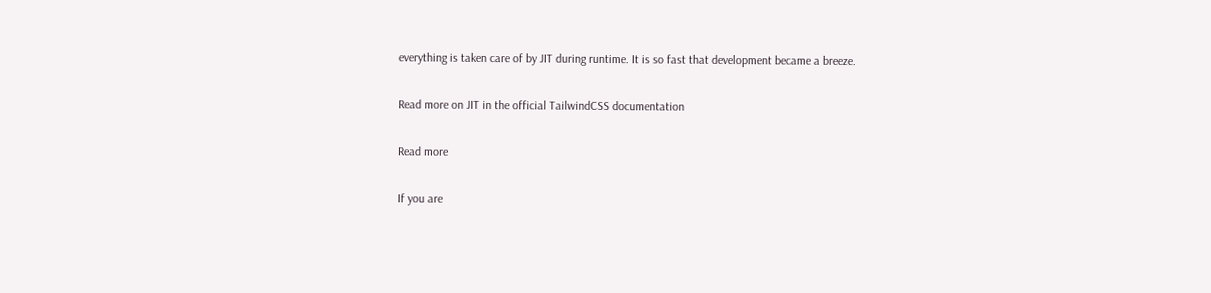everything is taken care of by JIT during runtime. It is so fast that development became a breeze.

Read more on JIT in the official TailwindCSS documentation

Read more

If you are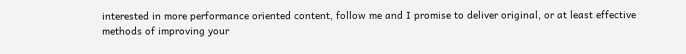interested in more performance oriented content, follow me and I promise to deliver original, or at least effective methods of improving your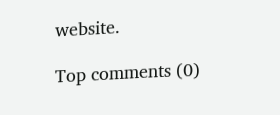website.

Top comments (0)